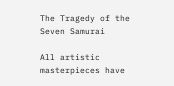The Tragedy of the Seven Samurai

All artistic masterpieces have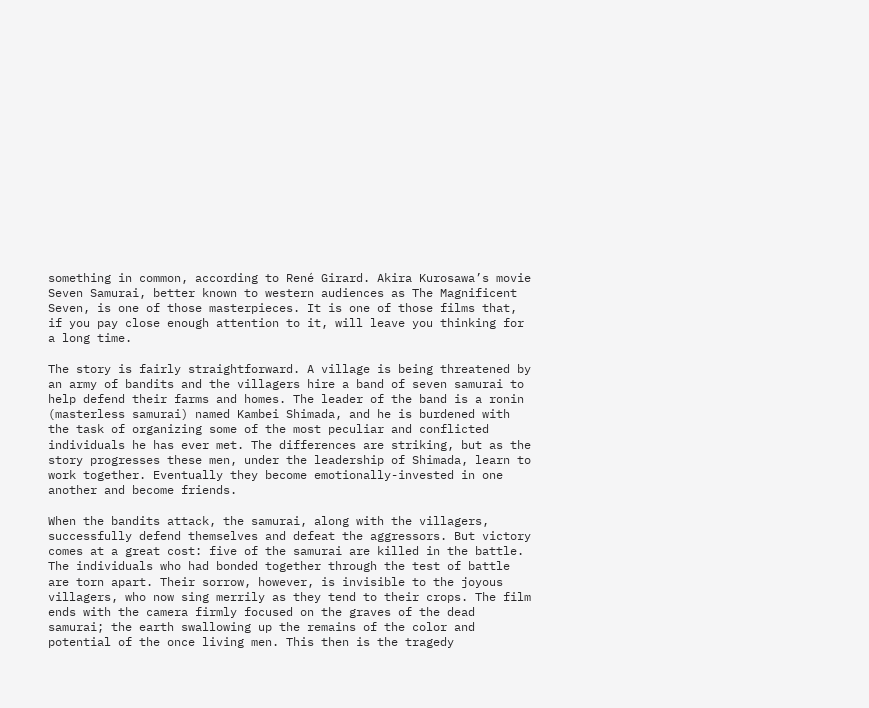something in common, according to René Girard. Akira Kurosawa’s movie Seven Samurai, better known to western audiences as The Magnificent Seven, is one of those masterpieces. It is one of those films that, if you pay close enough attention to it, will leave you thinking for a long time.

The story is fairly straightforward. A village is being threatened by an army of bandits and the villagers hire a band of seven samurai to help defend their farms and homes. The leader of the band is a ronin (masterless samurai) named Kambei Shimada, and he is burdened with the task of organizing some of the most peculiar and conflicted individuals he has ever met. The differences are striking, but as the story progresses these men, under the leadership of Shimada, learn to work together. Eventually they become emotionally-invested in one another and become friends.

When the bandits attack, the samurai, along with the villagers, successfully defend themselves and defeat the aggressors. But victory comes at a great cost: five of the samurai are killed in the battle. The individuals who had bonded together through the test of battle are torn apart. Their sorrow, however, is invisible to the joyous villagers, who now sing merrily as they tend to their crops. The film ends with the camera firmly focused on the graves of the dead samurai; the earth swallowing up the remains of the color and potential of the once living men. This then is the tragedy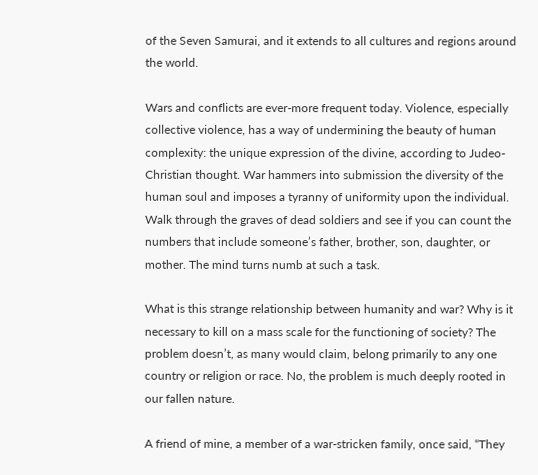of the Seven Samurai, and it extends to all cultures and regions around the world.

Wars and conflicts are ever-more frequent today. Violence, especially collective violence, has a way of undermining the beauty of human complexity: the unique expression of the divine, according to Judeo-Christian thought. War hammers into submission the diversity of the human soul and imposes a tyranny of uniformity upon the individual. Walk through the graves of dead soldiers and see if you can count the numbers that include someone’s father, brother, son, daughter, or mother. The mind turns numb at such a task.

What is this strange relationship between humanity and war? Why is it necessary to kill on a mass scale for the functioning of society? The problem doesn’t, as many would claim, belong primarily to any one country or religion or race. No, the problem is much deeply rooted in our fallen nature.

A friend of mine, a member of a war-stricken family, once said, “They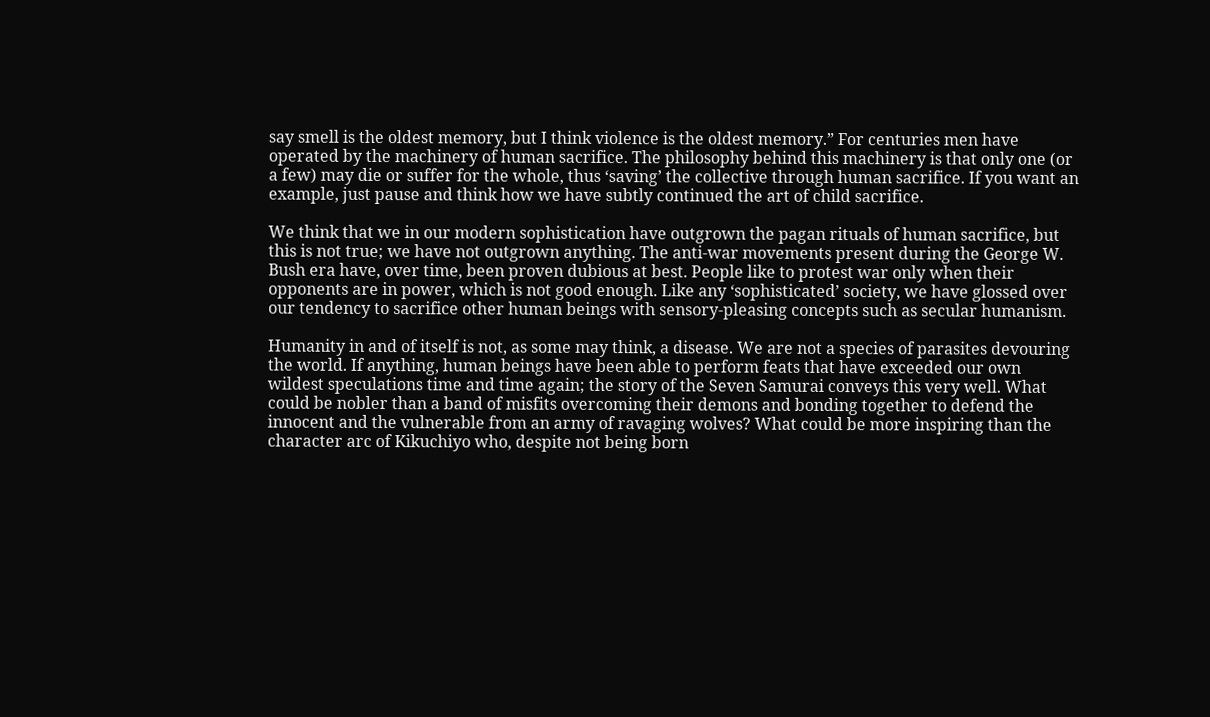say smell is the oldest memory, but I think violence is the oldest memory.” For centuries men have operated by the machinery of human sacrifice. The philosophy behind this machinery is that only one (or a few) may die or suffer for the whole, thus ‘saving’ the collective through human sacrifice. If you want an example, just pause and think how we have subtly continued the art of child sacrifice.

We think that we in our modern sophistication have outgrown the pagan rituals of human sacrifice, but this is not true; we have not outgrown anything. The anti-war movements present during the George W. Bush era have, over time, been proven dubious at best. People like to protest war only when their opponents are in power, which is not good enough. Like any ‘sophisticated’ society, we have glossed over our tendency to sacrifice other human beings with sensory-pleasing concepts such as secular humanism.

Humanity in and of itself is not, as some may think, a disease. We are not a species of parasites devouring the world. If anything, human beings have been able to perform feats that have exceeded our own wildest speculations time and time again; the story of the Seven Samurai conveys this very well. What could be nobler than a band of misfits overcoming their demons and bonding together to defend the innocent and the vulnerable from an army of ravaging wolves? What could be more inspiring than the character arc of Kikuchiyo who, despite not being born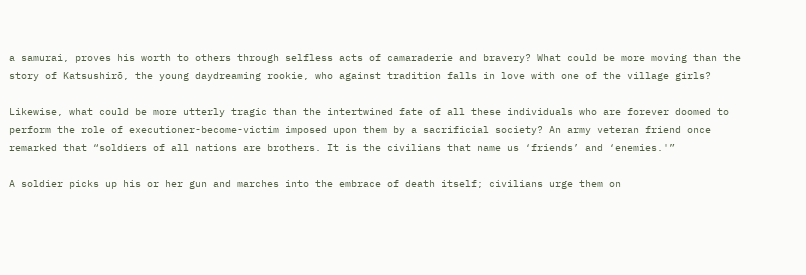a samurai, proves his worth to others through selfless acts of camaraderie and bravery? What could be more moving than the story of Katsushirō, the young daydreaming rookie, who against tradition falls in love with one of the village girls?

Likewise, what could be more utterly tragic than the intertwined fate of all these individuals who are forever doomed to perform the role of executioner-become-victim imposed upon them by a sacrificial society? An army veteran friend once remarked that “soldiers of all nations are brothers. It is the civilians that name us ‘friends’ and ‘enemies.'”

A soldier picks up his or her gun and marches into the embrace of death itself; civilians urge them on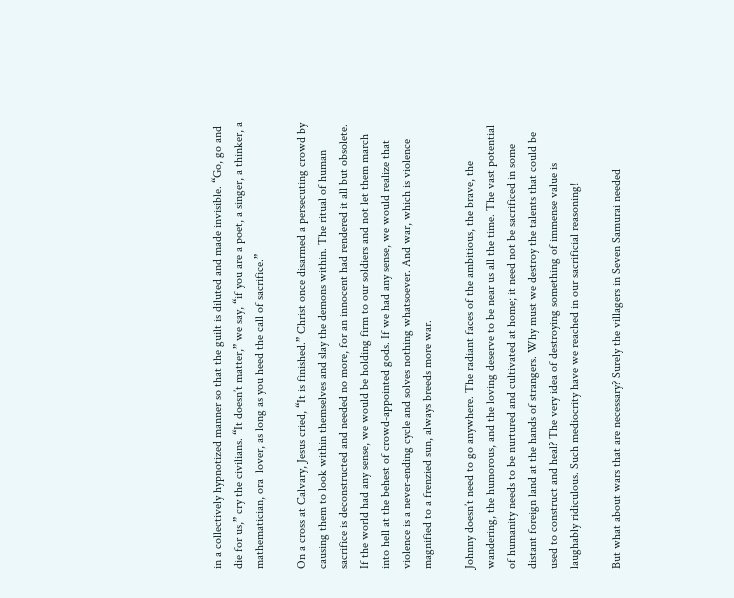in a collectively hypnotized manner so that the guilt is diluted and made invisible. “Go, go and die for us,” cry the civilians. “It doesn’t matter,” we say, “if you are a poet, a singer, a thinker, a mathematician, ora  lover, as long as you heed the call of sacrifice.”

On a cross at Calvary, Jesus cried, “It is finished.” Christ once disarmed a persecuting crowd by causing them to look within themselves and slay the demons within. The ritual of human sacrifice is deconstructed and needed no more, for an innocent had rendered it all but obsolete. If the world had any sense, we would be holding firm to our soldiers and not let them march into hell at the behest of crowd-appointed gods. If we had any sense, we would realize that violence is a never-ending cycle and solves nothing whatsoever. And war, which is violence magnified to a frenzied sun, always breeds more war.

Johnny doesn’t need to go anywhere. The radiant faces of the ambitious, the brave, the wandering, the humorous, and the loving deserve to be near us all the time. The vast potential of humanity needs to be nurtured and cultivated at home; it need not be sacrificed in some distant foreign land at the hands of strangers. Why must we destroy the talents that could be used to construct and heal? The very idea of destroying something of immense value is laughably ridiculous. Such mediocrity have we reached in our sacrificial reasoning!

But what about wars that are necessary? Surely the villagers in Seven Samurai needed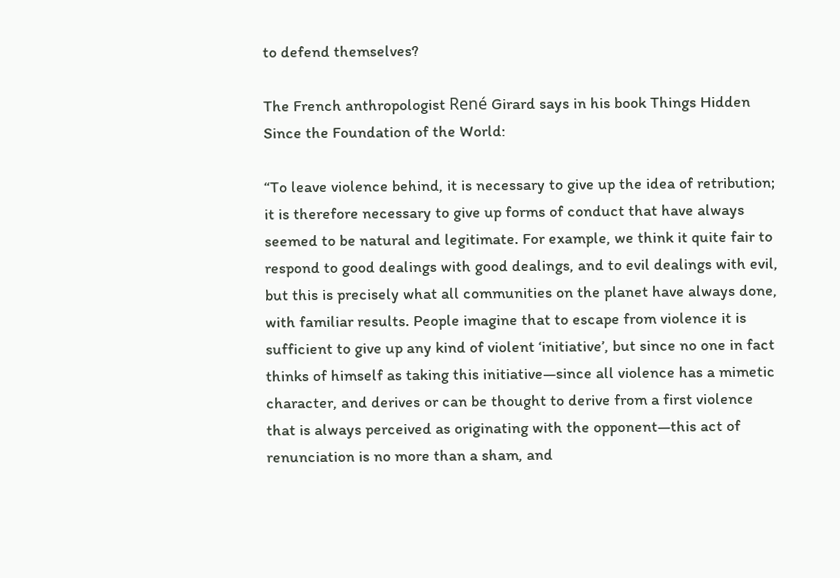to defend themselves?

The French anthropologist René Girard says in his book Things Hidden Since the Foundation of the World:

“To leave violence behind, it is necessary to give up the idea of retribution; it is therefore necessary to give up forms of conduct that have always seemed to be natural and legitimate. For example, we think it quite fair to respond to good dealings with good dealings, and to evil dealings with evil, but this is precisely what all communities on the planet have always done, with familiar results. People imagine that to escape from violence it is sufficient to give up any kind of violent ‘initiative’, but since no one in fact thinks of himself as taking this initiative—since all violence has a mimetic character, and derives or can be thought to derive from a first violence that is always perceived as originating with the opponent—this act of renunciation is no more than a sham, and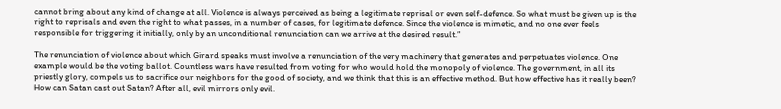cannot bring about any kind of change at all. Violence is always perceived as being a legitimate reprisal or even self-defence. So what must be given up is the right to reprisals and even the right to what passes, in a number of cases, for legitimate defence. Since the violence is mimetic, and no one ever feels responsible for triggering it initially, only by an unconditional renunciation can we arrive at the desired result.”

The renunciation of violence about which Girard speaks must involve a renunciation of the very machinery that generates and perpetuates violence. One example would be the voting ballot. Countless wars have resulted from voting for who would hold the monopoly of violence. The government, in all its priestly glory, compels us to sacrifice our neighbors for the good of society, and we think that this is an effective method. But how effective has it really been? How can Satan cast out Satan? After all, evil mirrors only evil.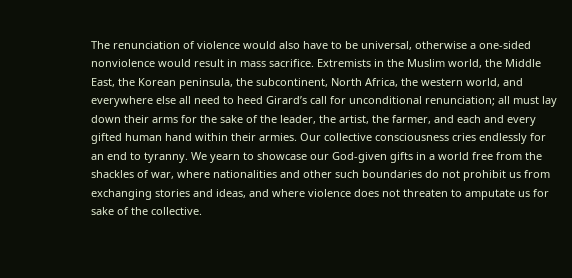The renunciation of violence would also have to be universal, otherwise a one-sided nonviolence would result in mass sacrifice. Extremists in the Muslim world, the Middle East, the Korean peninsula, the subcontinent, North Africa, the western world, and everywhere else all need to heed Girard’s call for unconditional renunciation; all must lay down their arms for the sake of the leader, the artist, the farmer, and each and every gifted human hand within their armies. Our collective consciousness cries endlessly for an end to tyranny. We yearn to showcase our God-given gifts in a world free from the shackles of war, where nationalities and other such boundaries do not prohibit us from exchanging stories and ideas, and where violence does not threaten to amputate us for sake of the collective.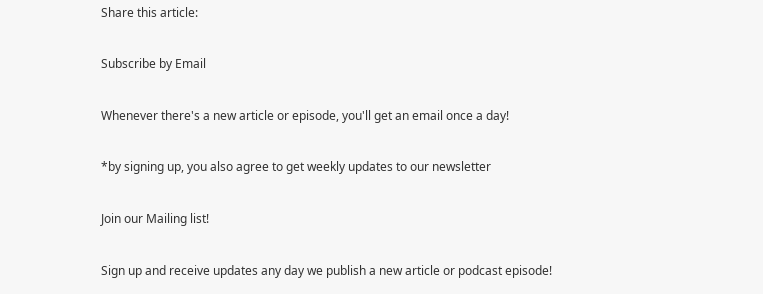Share this article:

Subscribe by Email

Whenever there's a new article or episode, you'll get an email once a day!

*by signing up, you also agree to get weekly updates to our newsletter

Join our Mailing list!

Sign up and receive updates any day we publish a new article or podcast episode!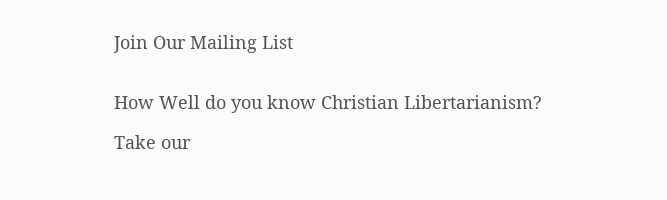Join Our Mailing List


How Well do you know Christian Libertarianism?

Take our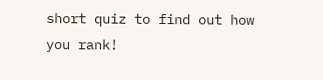short quiz to find out how you rank!